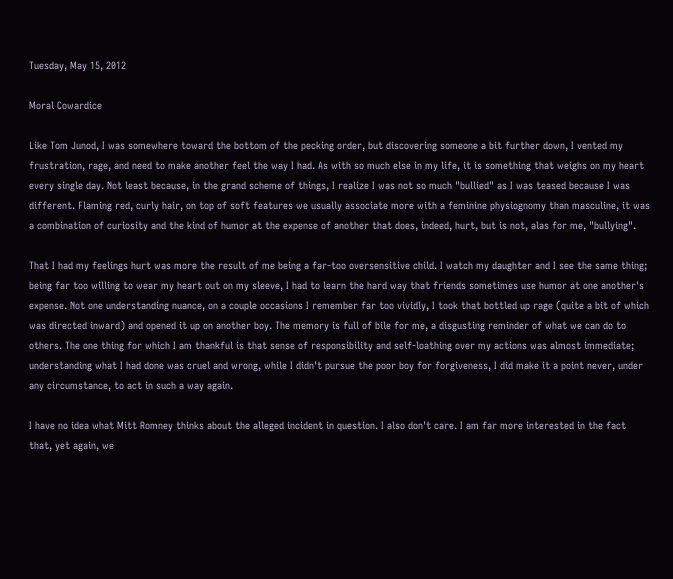Tuesday, May 15, 2012

Moral Cowardice

Like Tom Junod, I was somewhere toward the bottom of the pecking order, but discovering someone a bit further down, I vented my frustration, rage, and need to make another feel the way I had. As with so much else in my life, it is something that weighs on my heart every single day. Not least because, in the grand scheme of things, I realize I was not so much "bullied" as I was teased because I was different. Flaming red, curly hair, on top of soft features we usually associate more with a feminine physiognomy than masculine, it was a combination of curiosity and the kind of humor at the expense of another that does, indeed, hurt, but is not, alas for me, "bullying".

That I had my feelings hurt was more the result of me being a far-too oversensitive child. I watch my daughter and I see the same thing; being far too willing to wear my heart out on my sleeve, I had to learn the hard way that friends sometimes use humor at one another's expense. Not one understanding nuance, on a couple occasions I remember far too vividly, I took that bottled up rage (quite a bit of which was directed inward) and opened it up on another boy. The memory is full of bile for me, a disgusting reminder of what we can do to others. The one thing for which I am thankful is that sense of responsibility and self-loathing over my actions was almost immediate; understanding what I had done was cruel and wrong, while I didn't pursue the poor boy for forgiveness, I did make it a point never, under any circumstance, to act in such a way again.

I have no idea what Mitt Romney thinks about the alleged incident in question. I also don't care. I am far more interested in the fact that, yet again, we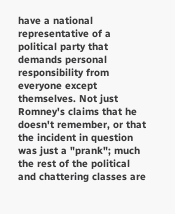have a national representative of a political party that demands personal responsibility from everyone except themselves. Not just Romney's claims that he doesn't remember, or that the incident in question was just a "prank"; much the rest of the political and chattering classes are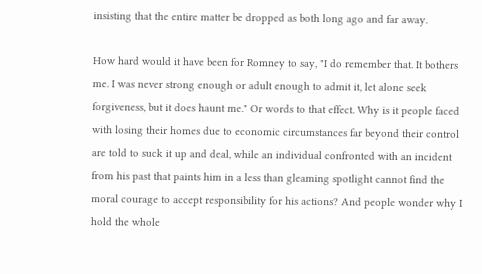insisting that the entire matter be dropped as both long ago and far away.

How hard would it have been for Romney to say, "I do remember that. It bothers me. I was never strong enough or adult enough to admit it, let alone seek forgiveness, but it does haunt me." Or words to that effect. Why is it people faced with losing their homes due to economic circumstances far beyond their control are told to suck it up and deal, while an individual confronted with an incident from his past that paints him in a less than gleaming spotlight cannot find the moral courage to accept responsibility for his actions? And people wonder why I hold the whole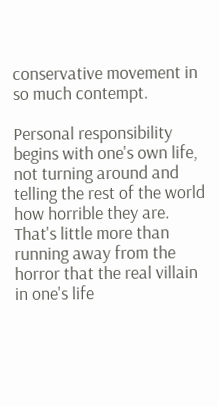conservative movement in so much contempt.

Personal responsibility begins with one's own life, not turning around and telling the rest of the world how horrible they are. That's little more than running away from the horror that the real villain in one's life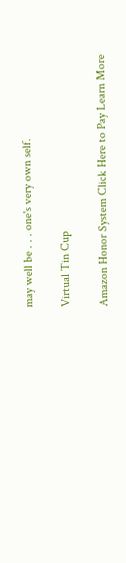may well be . . . one's very own self.

Virtual Tin Cup

Amazon Honor System Click Here to Pay Learn More